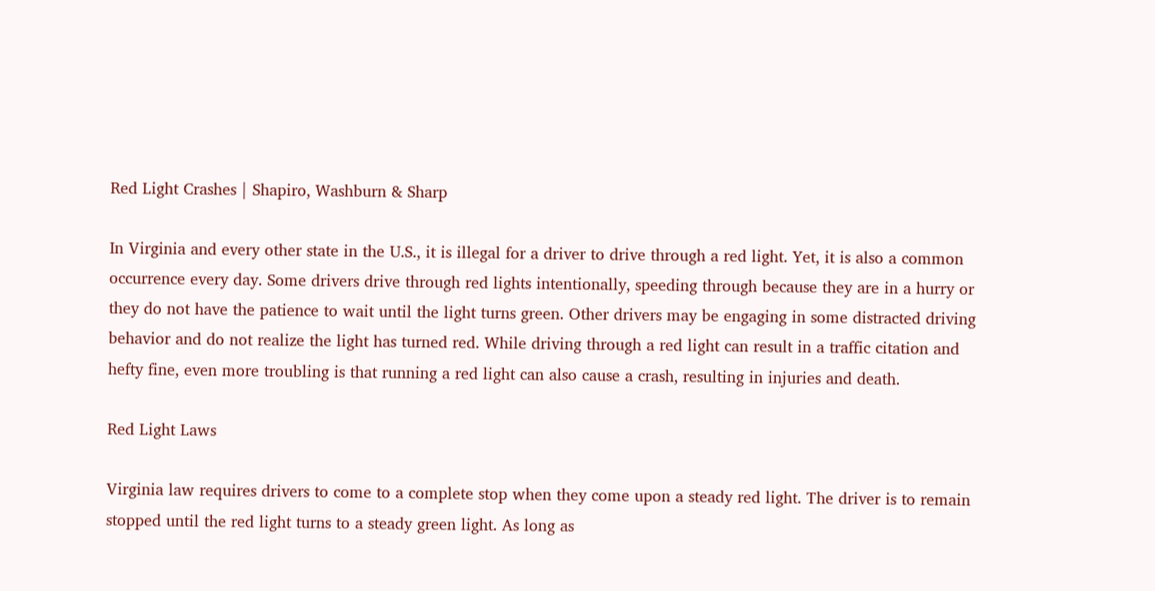Red Light Crashes | Shapiro, Washburn & Sharp

In Virginia and every other state in the U.S., it is illegal for a driver to drive through a red light. Yet, it is also a common occurrence every day. Some drivers drive through red lights intentionally, speeding through because they are in a hurry or they do not have the patience to wait until the light turns green. Other drivers may be engaging in some distracted driving behavior and do not realize the light has turned red. While driving through a red light can result in a traffic citation and hefty fine, even more troubling is that running a red light can also cause a crash, resulting in injuries and death.

Red Light Laws

Virginia law requires drivers to come to a complete stop when they come upon a steady red light. The driver is to remain stopped until the red light turns to a steady green light. As long as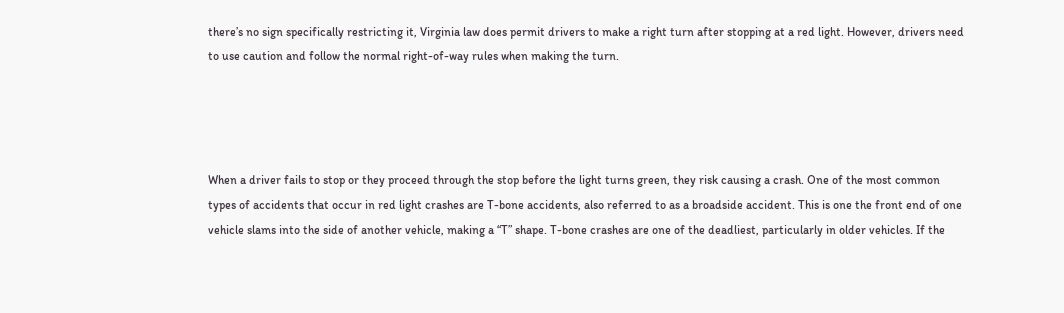there’s no sign specifically restricting it, Virginia law does permit drivers to make a right turn after stopping at a red light. However, drivers need to use caution and follow the normal right-of-way rules when making the turn.




When a driver fails to stop or they proceed through the stop before the light turns green, they risk causing a crash. One of the most common types of accidents that occur in red light crashes are T-bone accidents, also referred to as a broadside accident. This is one the front end of one vehicle slams into the side of another vehicle, making a “T” shape. T-bone crashes are one of the deadliest, particularly in older vehicles. If the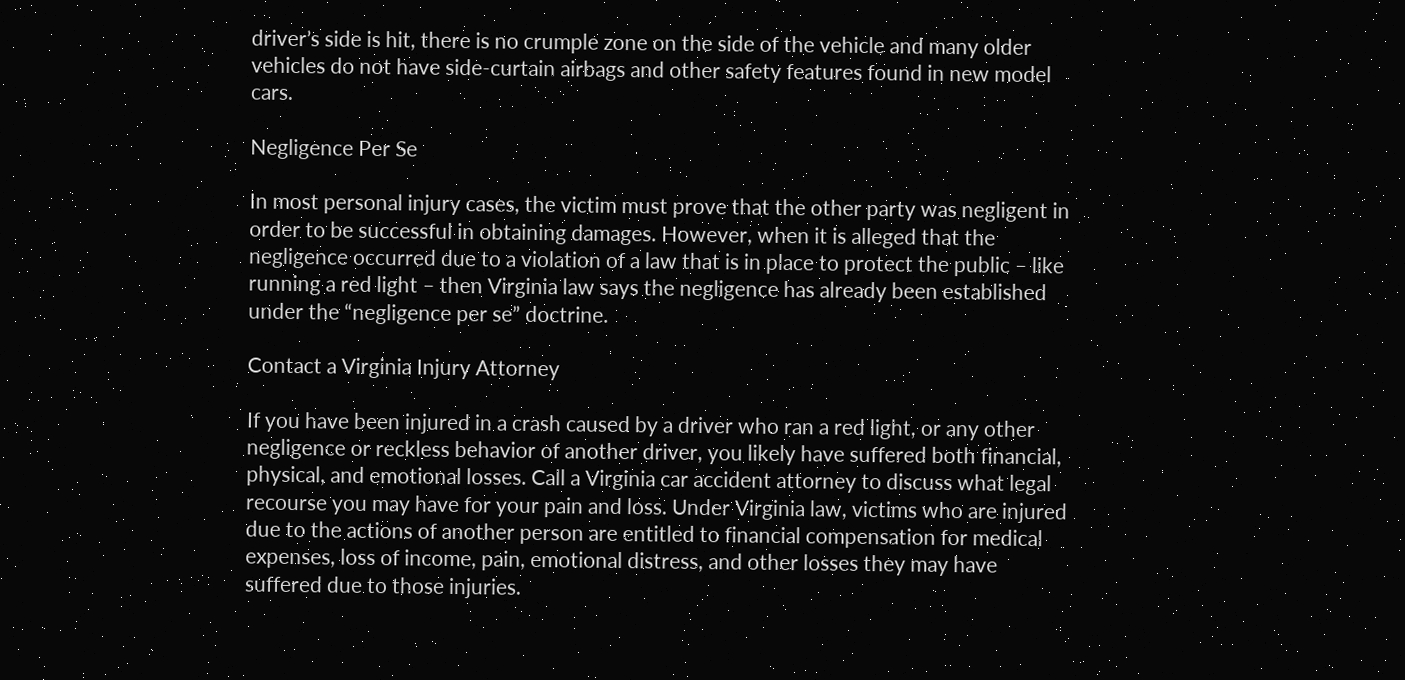driver’s side is hit, there is no crumple zone on the side of the vehicle and many older vehicles do not have side-curtain airbags and other safety features found in new model cars.

Negligence Per Se

In most personal injury cases, the victim must prove that the other party was negligent in order to be successful in obtaining damages. However, when it is alleged that the negligence occurred due to a violation of a law that is in place to protect the public – like running a red light – then Virginia law says the negligence has already been established under the “negligence per se” doctrine.

Contact a Virginia Injury Attorney

If you have been injured in a crash caused by a driver who ran a red light, or any other negligence or reckless behavior of another driver, you likely have suffered both financial, physical, and emotional losses. Call a Virginia car accident attorney to discuss what legal recourse you may have for your pain and loss. Under Virginia law, victims who are injured due to the actions of another person are entitled to financial compensation for medical expenses, loss of income, pain, emotional distress, and other losses they may have suffered due to those injuries.